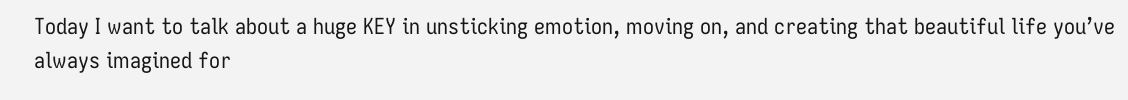Today I want to talk about a huge KEY in unsticking emotion, moving on, and creating that beautiful life you’ve always imagined for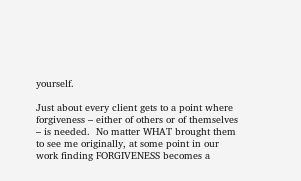yourself.

Just about every client gets to a point where forgiveness – either of others or of themselves – is needed.  No matter WHAT brought them to see me originally, at some point in our work finding FORGIVENESS becomes a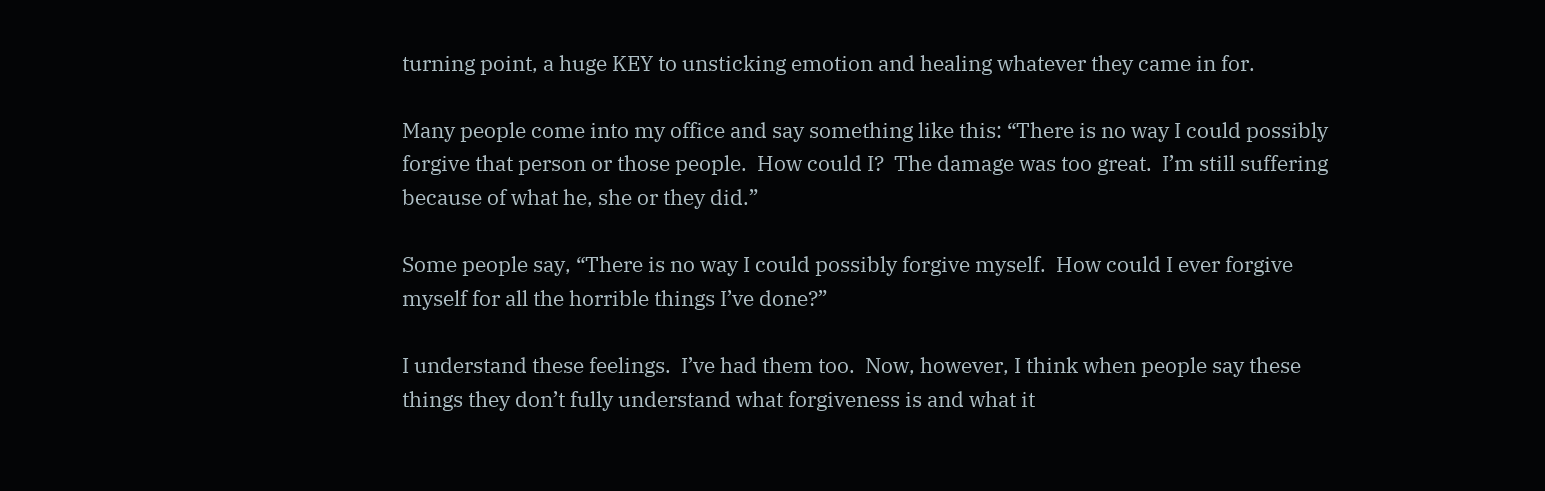turning point, a huge KEY to unsticking emotion and healing whatever they came in for.

Many people come into my office and say something like this: “There is no way I could possibly forgive that person or those people.  How could I?  The damage was too great.  I’m still suffering because of what he, she or they did.”

Some people say, “There is no way I could possibly forgive myself.  How could I ever forgive myself for all the horrible things I’ve done?”

I understand these feelings.  I’ve had them too.  Now, however, I think when people say these things they don’t fully understand what forgiveness is and what it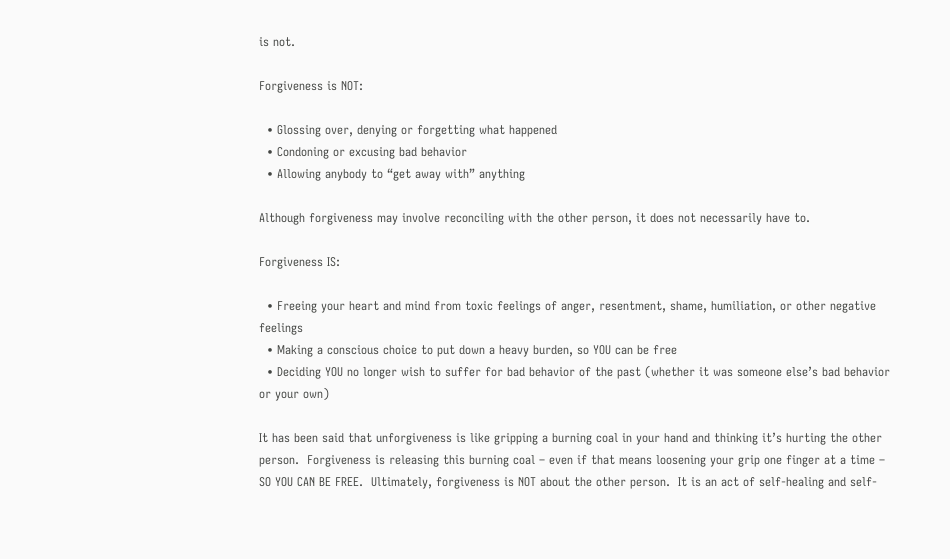is not.

Forgiveness is NOT:

  • Glossing over, denying or forgetting what happened
  • Condoning or excusing bad behavior
  • Allowing anybody to “get away with” anything

Although forgiveness may involve reconciling with the other person, it does not necessarily have to.

Forgiveness IS:

  • Freeing your heart and mind from toxic feelings of anger, resentment, shame, humiliation, or other negative feelings
  • Making a conscious choice to put down a heavy burden, so YOU can be free
  • Deciding YOU no longer wish to suffer for bad behavior of the past (whether it was someone else’s bad behavior or your own)

It has been said that unforgiveness is like gripping a burning coal in your hand and thinking it’s hurting the other person.  Forgiveness is releasing this burning coal – even if that means loosening your grip one finger at a time – SO YOU CAN BE FREE.  Ultimately, forgiveness is NOT about the other person.  It is an act of self-healing and self-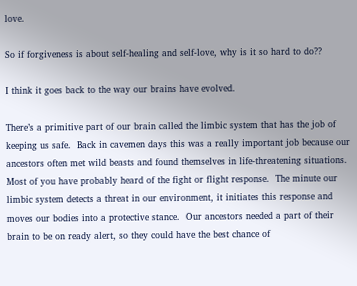love.

So if forgiveness is about self-healing and self-love, why is it so hard to do??

I think it goes back to the way our brains have evolved.

There’s a primitive part of our brain called the limbic system that has the job of keeping us safe.  Back in cavemen days this was a really important job because our ancestors often met wild beasts and found themselves in life-threatening situations. Most of you have probably heard of the fight or flight response.  The minute our limbic system detects a threat in our environment, it initiates this response and moves our bodies into a protective stance.  Our ancestors needed a part of their brain to be on ready alert, so they could have the best chance of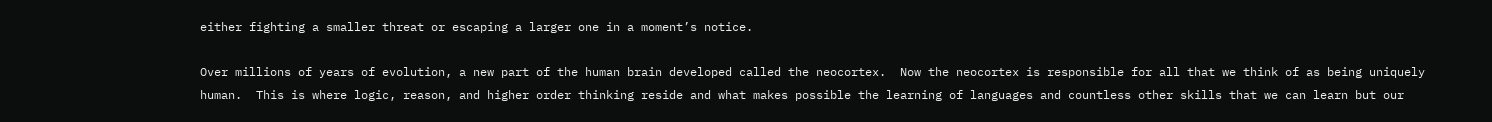either fighting a smaller threat or escaping a larger one in a moment’s notice.

Over millions of years of evolution, a new part of the human brain developed called the neocortex.  Now the neocortex is responsible for all that we think of as being uniquely human.  This is where logic, reason, and higher order thinking reside and what makes possible the learning of languages and countless other skills that we can learn but our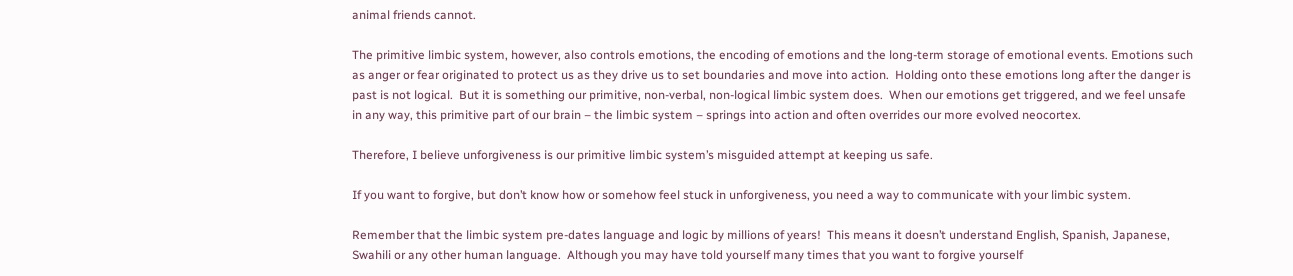animal friends cannot.

The primitive limbic system, however, also controls emotions, the encoding of emotions and the long-term storage of emotional events. Emotions such as anger or fear originated to protect us as they drive us to set boundaries and move into action.  Holding onto these emotions long after the danger is past is not logical.  But it is something our primitive, non-verbal, non-logical limbic system does.  When our emotions get triggered, and we feel unsafe in any way, this primitive part of our brain – the limbic system – springs into action and often overrides our more evolved neocortex.

Therefore, I believe unforgiveness is our primitive limbic system’s misguided attempt at keeping us safe.

If you want to forgive, but don’t know how or somehow feel stuck in unforgiveness, you need a way to communicate with your limbic system.

Remember that the limbic system pre-dates language and logic by millions of years!  This means it doesn’t understand English, Spanish, Japanese, Swahili or any other human language.  Although you may have told yourself many times that you want to forgive yourself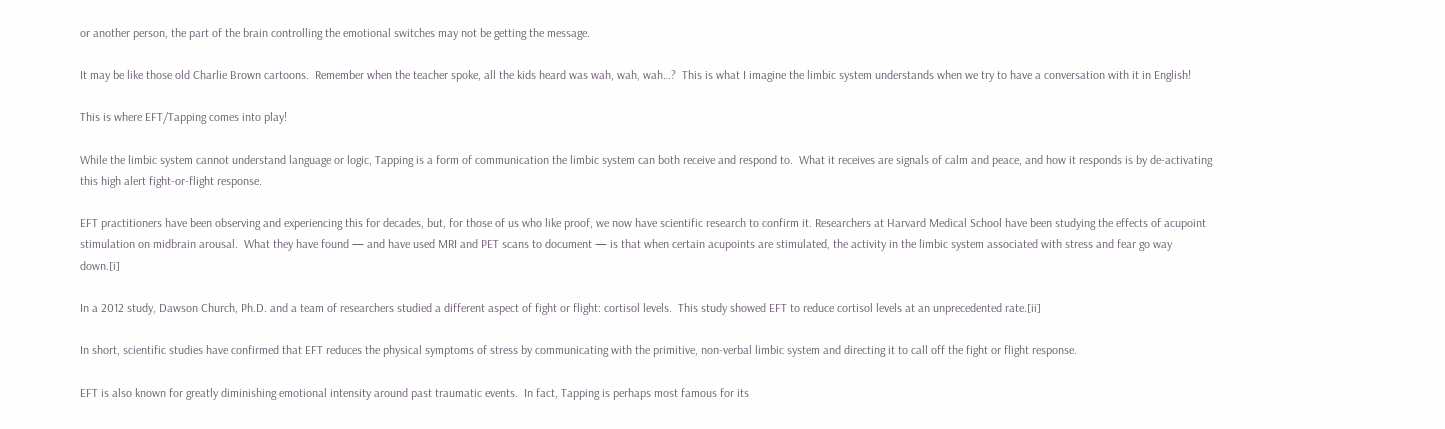or another person, the part of the brain controlling the emotional switches may not be getting the message.

It may be like those old Charlie Brown cartoons.  Remember when the teacher spoke, all the kids heard was wah, wah, wah…?  This is what I imagine the limbic system understands when we try to have a conversation with it in English!

This is where EFT/Tapping comes into play!

While the limbic system cannot understand language or logic, Tapping is a form of communication the limbic system can both receive and respond to.  What it receives are signals of calm and peace, and how it responds is by de-activating this high alert fight-or-flight response.

EFT practitioners have been observing and experiencing this for decades, but, for those of us who like proof, we now have scientific research to confirm it. Researchers at Harvard Medical School have been studying the effects of acupoint stimulation on midbrain arousal.  What they have found — and have used MRI and PET scans to document — is that when certain acupoints are stimulated, the activity in the limbic system associated with stress and fear go way down.[i]

In a 2012 study, Dawson Church, Ph.D. and a team of researchers studied a different aspect of fight or flight: cortisol levels.  This study showed EFT to reduce cortisol levels at an unprecedented rate.[ii]

In short, scientific studies have confirmed that EFT reduces the physical symptoms of stress by communicating with the primitive, non-verbal limbic system and directing it to call off the fight or flight response.

EFT is also known for greatly diminishing emotional intensity around past traumatic events.  In fact, Tapping is perhaps most famous for its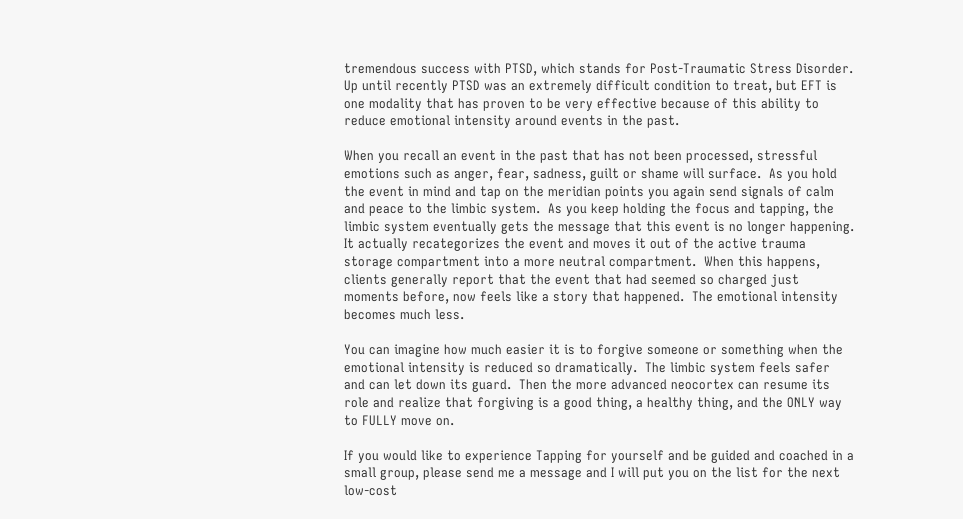tremendous success with PTSD, which stands for Post-Traumatic Stress Disorder.  Up until recently PTSD was an extremely difficult condition to treat, but EFT is one modality that has proven to be very effective because of this ability to reduce emotional intensity around events in the past.

When you recall an event in the past that has not been processed, stressful emotions such as anger, fear, sadness, guilt or shame will surface.  As you hold the event in mind and tap on the meridian points you again send signals of calm and peace to the limbic system.  As you keep holding the focus and tapping, the limbic system eventually gets the message that this event is no longer happening.  It actually recategorizes the event and moves it out of the active trauma storage compartment into a more neutral compartment.  When this happens, clients generally report that the event that had seemed so charged just moments before, now feels like a story that happened.  The emotional intensity becomes much less.

You can imagine how much easier it is to forgive someone or something when the emotional intensity is reduced so dramatically.  The limbic system feels safer and can let down its guard.  Then the more advanced neocortex can resume its role and realize that forgiving is a good thing, a healthy thing, and the ONLY way to FULLY move on.

If you would like to experience Tapping for yourself and be guided and coached in a small group, please send me a message and I will put you on the list for the next low-cost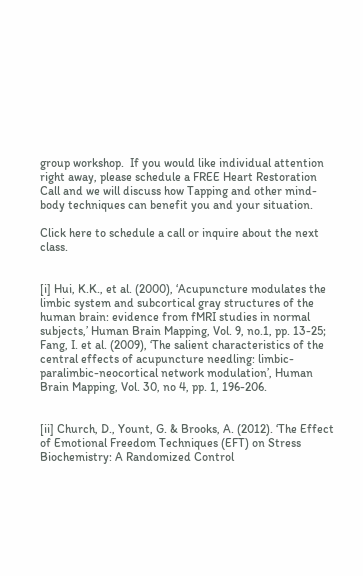group workshop.  If you would like individual attention right away, please schedule a FREE Heart Restoration Call and we will discuss how Tapping and other mind-body techniques can benefit you and your situation.

Click here to schedule a call or inquire about the next class.


[i] Hui, K.K., et al. (2000), ‘Acupuncture modulates the limbic system and subcortical gray structures of the human brain: evidence from fMRI studies in normal subjects,’ Human Brain Mapping, Vol. 9, no.1, pp. 13-25; Fang, I. et al. (2009), ‘The salient characteristics of the central effects of acupuncture needling: limbic-paralimbic-neocortical network modulation’, Human Brain Mapping, Vol. 30, no 4, pp. 1, 196-206.


[ii] Church, D., Yount, G. & Brooks, A. (2012). ‘The Effect of Emotional Freedom Techniques (EFT) on Stress Biochemistry: A Randomized Control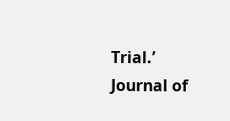Trial.’ Journal of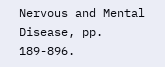Nervous and Mental Disease, pp. 189-896.